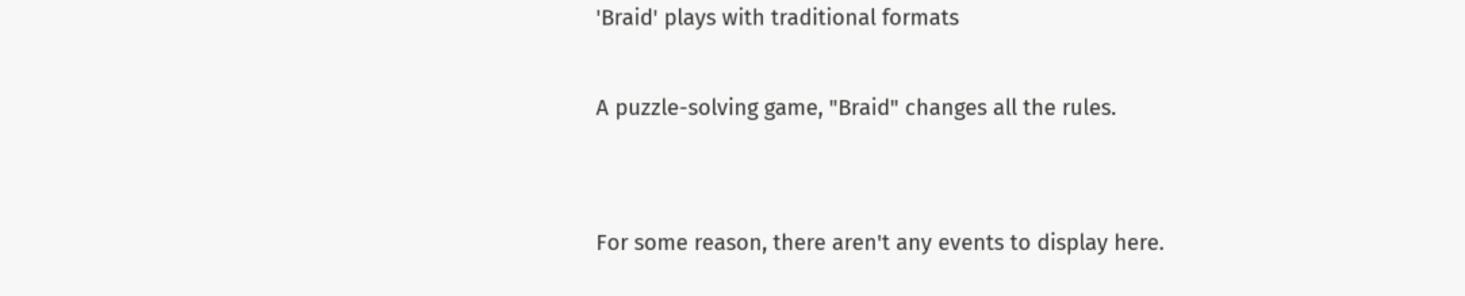'Braid' plays with traditional formats

A puzzle-solving game, "Braid" changes all the rules.


For some reason, there aren't any events to display here.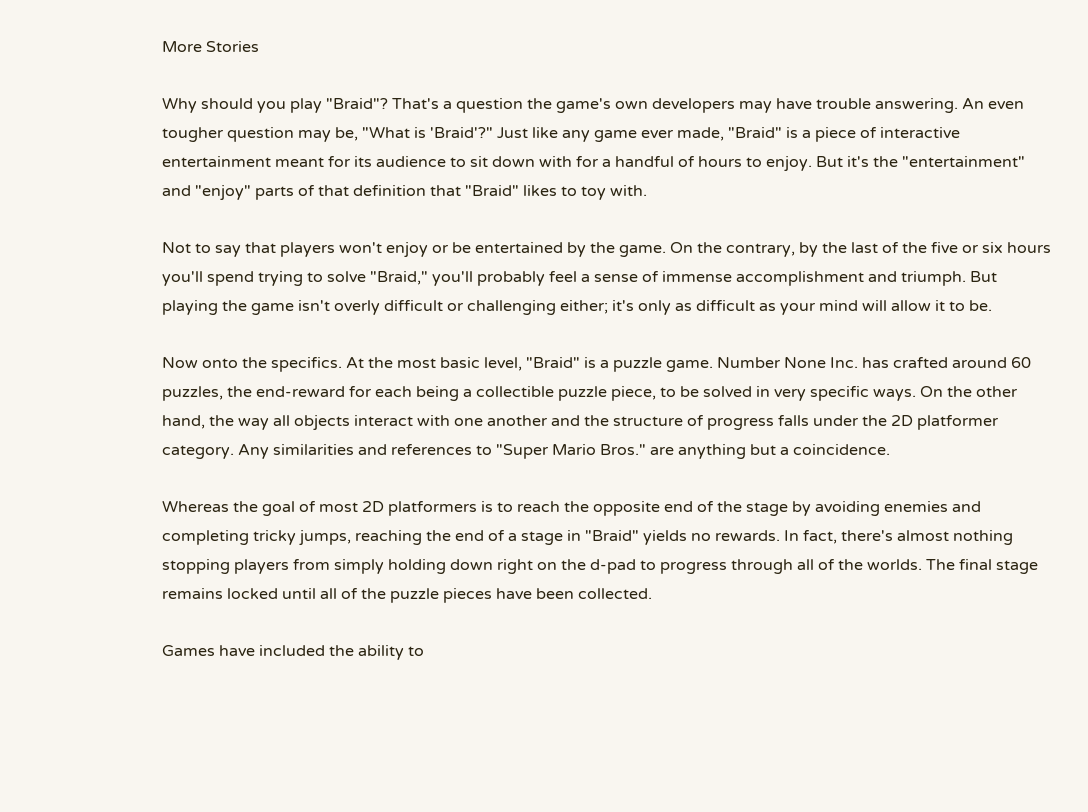More Stories

Why should you play "Braid"? That's a question the game's own developers may have trouble answering. An even tougher question may be, "What is 'Braid'?" Just like any game ever made, "Braid" is a piece of interactive entertainment meant for its audience to sit down with for a handful of hours to enjoy. But it's the "entertainment" and "enjoy" parts of that definition that "Braid" likes to toy with.

Not to say that players won't enjoy or be entertained by the game. On the contrary, by the last of the five or six hours you'll spend trying to solve "Braid," you'll probably feel a sense of immense accomplishment and triumph. But playing the game isn't overly difficult or challenging either; it's only as difficult as your mind will allow it to be.

Now onto the specifics. At the most basic level, "Braid" is a puzzle game. Number None Inc. has crafted around 60 puzzles, the end-reward for each being a collectible puzzle piece, to be solved in very specific ways. On the other hand, the way all objects interact with one another and the structure of progress falls under the 2D platformer category. Any similarities and references to "Super Mario Bros." are anything but a coincidence.

Whereas the goal of most 2D platformers is to reach the opposite end of the stage by avoiding enemies and completing tricky jumps, reaching the end of a stage in "Braid" yields no rewards. In fact, there's almost nothing stopping players from simply holding down right on the d-pad to progress through all of the worlds. The final stage remains locked until all of the puzzle pieces have been collected.

Games have included the ability to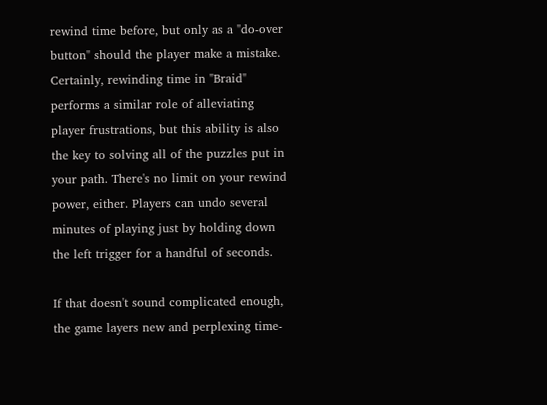rewind time before, but only as a "do-over button" should the player make a mistake. Certainly, rewinding time in "Braid" performs a similar role of alleviating player frustrations, but this ability is also the key to solving all of the puzzles put in your path. There's no limit on your rewind power, either. Players can undo several minutes of playing just by holding down the left trigger for a handful of seconds.

If that doesn't sound complicated enough, the game layers new and perplexing time-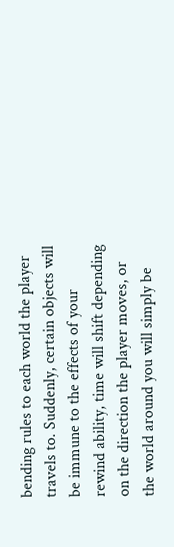bending rules to each world the player travels to. Suddenly, certain objects will be immune to the effects of your rewind ability, time will shift depending on the direction the player moves, or the world around you will simply be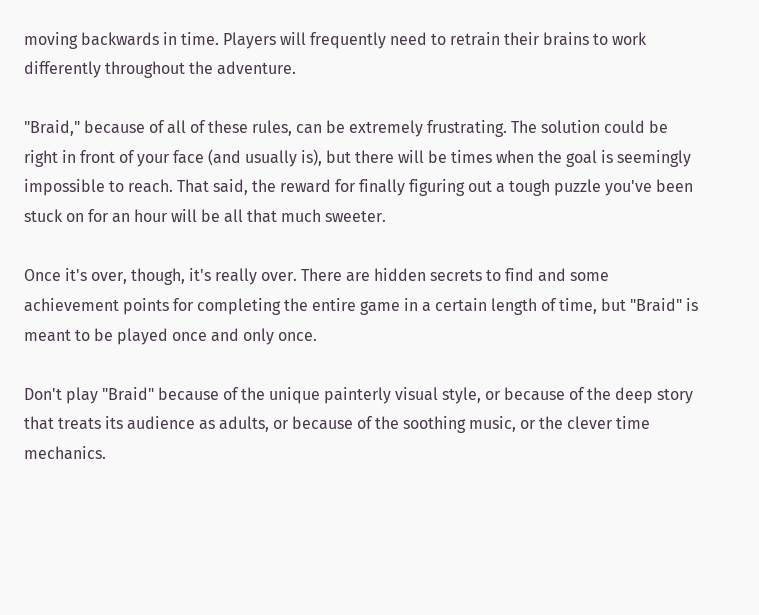moving backwards in time. Players will frequently need to retrain their brains to work differently throughout the adventure.

"Braid," because of all of these rules, can be extremely frustrating. The solution could be right in front of your face (and usually is), but there will be times when the goal is seemingly impossible to reach. That said, the reward for finally figuring out a tough puzzle you've been stuck on for an hour will be all that much sweeter.

Once it's over, though, it's really over. There are hidden secrets to find and some achievement points for completing the entire game in a certain length of time, but "Braid" is meant to be played once and only once.

Don't play "Braid" because of the unique painterly visual style, or because of the deep story that treats its audience as adults, or because of the soothing music, or the clever time mechanics.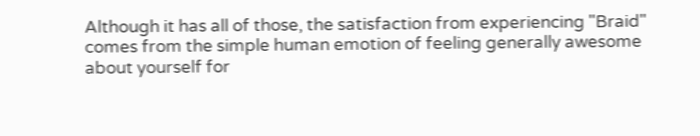Although it has all of those, the satisfaction from experiencing "Braid" comes from the simple human emotion of feeling generally awesome about yourself for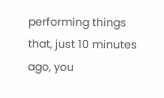performing things that, just 10 minutes ago, you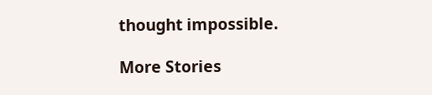thought impossible.

More Stories